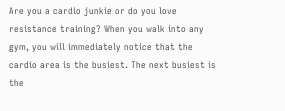Are you a cardio junkie or do you love resistance training? When you walk into any gym, you will immediately notice that the cardio area is the busiest. The next busiest is the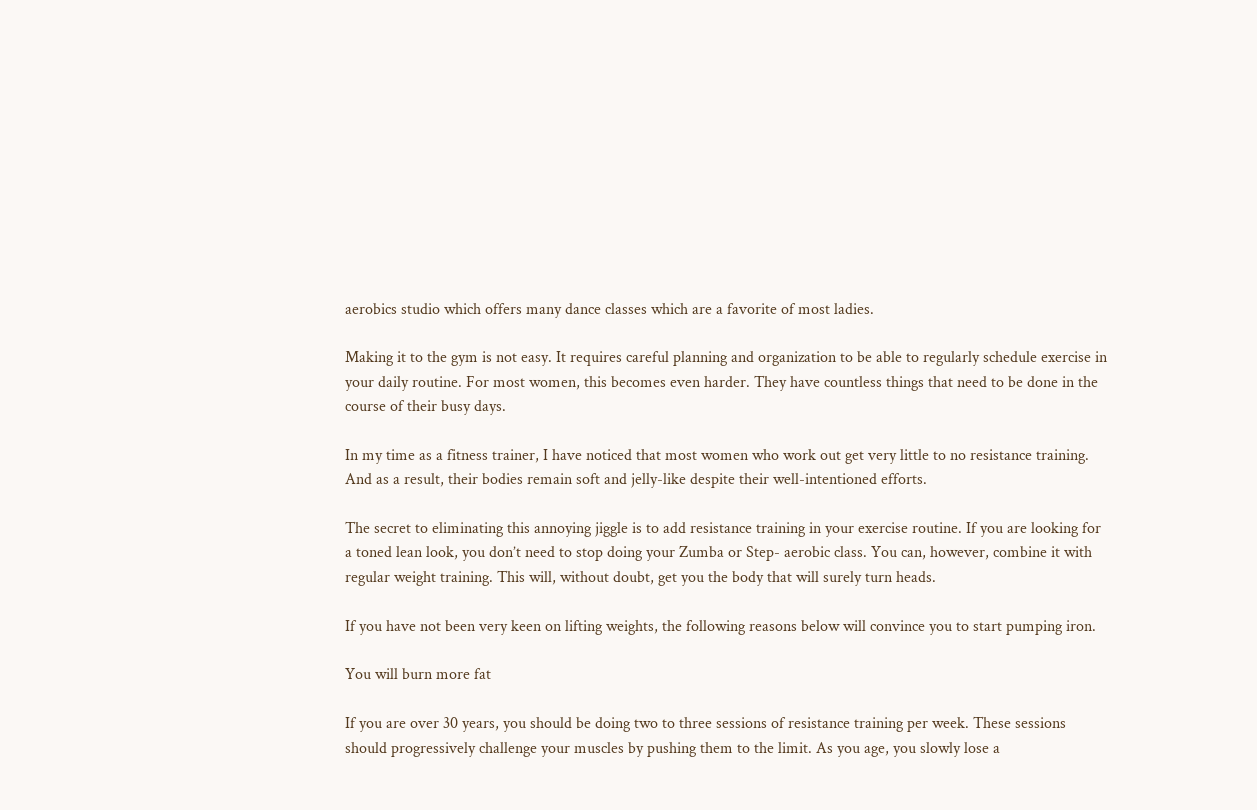aerobics studio which offers many dance classes which are a favorite of most ladies.

Making it to the gym is not easy. It requires careful planning and organization to be able to regularly schedule exercise in your daily routine. For most women, this becomes even harder. They have countless things that need to be done in the course of their busy days.

In my time as a fitness trainer, I have noticed that most women who work out get very little to no resistance training. And as a result, their bodies remain soft and jelly-like despite their well-intentioned efforts.

The secret to eliminating this annoying jiggle is to add resistance training in your exercise routine. If you are looking for a toned lean look, you don’t need to stop doing your Zumba or Step- aerobic class. You can, however, combine it with regular weight training. This will, without doubt, get you the body that will surely turn heads.

If you have not been very keen on lifting weights, the following reasons below will convince you to start pumping iron.

You will burn more fat

If you are over 30 years, you should be doing two to three sessions of resistance training per week. These sessions should progressively challenge your muscles by pushing them to the limit. As you age, you slowly lose a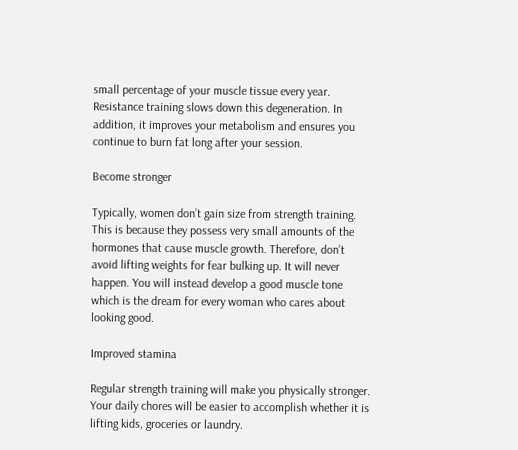small percentage of your muscle tissue every year. Resistance training slows down this degeneration. In addition, it improves your metabolism and ensures you continue to burn fat long after your session.

Become stronger

Typically, women don’t gain size from strength training. This is because they possess very small amounts of the hormones that cause muscle growth. Therefore, don’t avoid lifting weights for fear bulking up. It will never happen. You will instead develop a good muscle tone which is the dream for every woman who cares about looking good.

Improved stamina

Regular strength training will make you physically stronger. Your daily chores will be easier to accomplish whether it is lifting kids, groceries or laundry.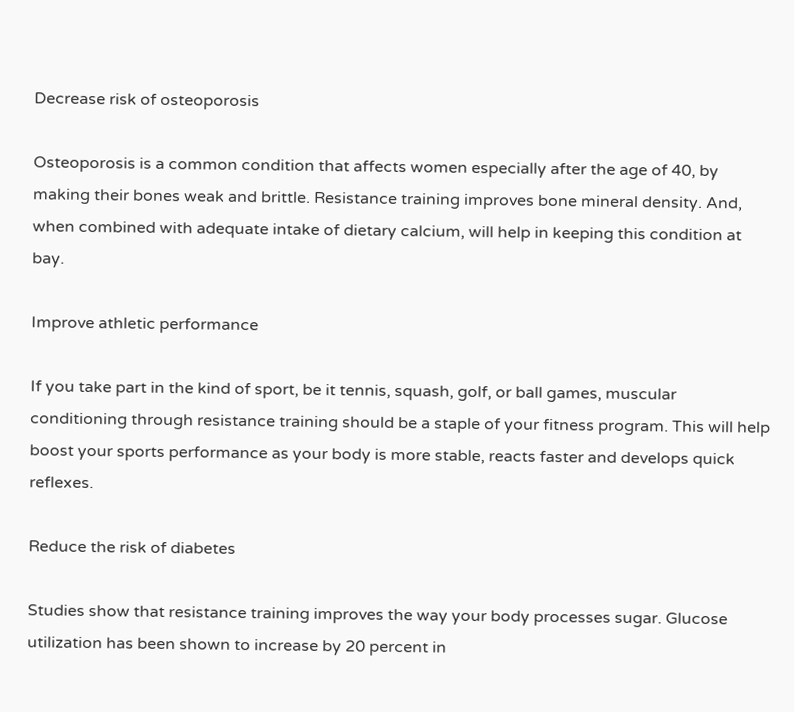Decrease risk of osteoporosis

Osteoporosis is a common condition that affects women especially after the age of 40, by making their bones weak and brittle. Resistance training improves bone mineral density. And, when combined with adequate intake of dietary calcium, will help in keeping this condition at bay.

Improve athletic performance

If you take part in the kind of sport, be it tennis, squash, golf, or ball games, muscular conditioning through resistance training should be a staple of your fitness program. This will help boost your sports performance as your body is more stable, reacts faster and develops quick reflexes.

Reduce the risk of diabetes

Studies show that resistance training improves the way your body processes sugar. Glucose utilization has been shown to increase by 20 percent in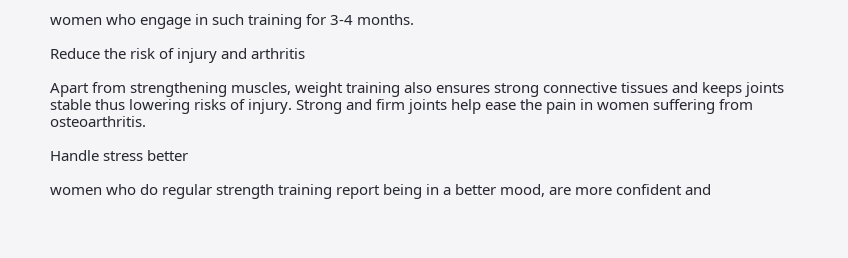women who engage in such training for 3-4 months.

Reduce the risk of injury and arthritis

Apart from strengthening muscles, weight training also ensures strong connective tissues and keeps joints stable thus lowering risks of injury. Strong and firm joints help ease the pain in women suffering from osteoarthritis.

Handle stress better

women who do regular strength training report being in a better mood, are more confident and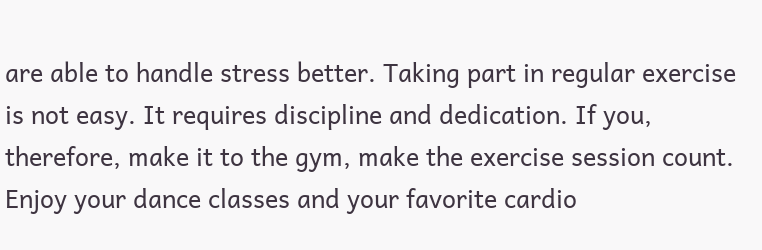are able to handle stress better. Taking part in regular exercise is not easy. It requires discipline and dedication. If you, therefore, make it to the gym, make the exercise session count. Enjoy your dance classes and your favorite cardio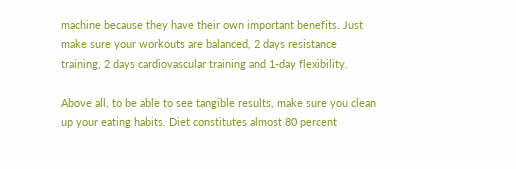machine because they have their own important benefits. Just make sure your workouts are balanced, 2 days resistance training, 2 days cardiovascular training and 1-day flexibility.

Above all, to be able to see tangible results, make sure you clean up your eating habits. Diet constitutes almost 80 percent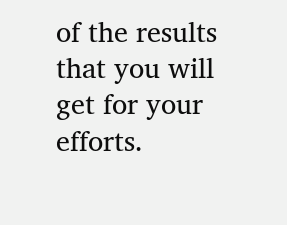of the results that you will get for your efforts.